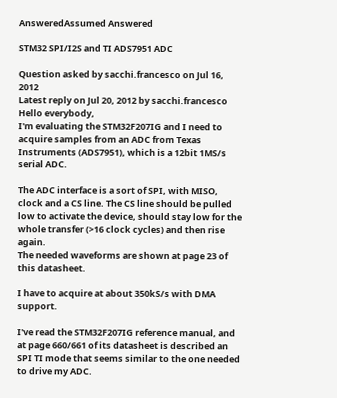AnsweredAssumed Answered

STM32 SPI/I2S and TI ADS7951 ADC

Question asked by sacchi.francesco on Jul 16, 2012
Latest reply on Jul 20, 2012 by sacchi.francesco
Hello everybody,
I'm evaluating the STM32F207IG and I need to acquire samples from an ADC from Texas Instruments (ADS7951), which is a 12bit 1MS/s serial ADC.

The ADC interface is a sort of SPI, with MISO, clock and a CS line. The CS line should be pulled low to activate the device, should stay low for the whole transfer (>16 clock cycles) and then rise again.
The needed waveforms are shown at page 23 of this datasheet.

I have to acquire at about 350kS/s with DMA support.

I've read the STM32F207IG reference manual, and at page 660/661 of its datasheet is described an SPI TI mode that seems similar to the one needed to drive my ADC.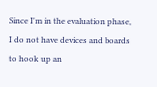Since I'm in the evaluation phase, I do not have devices and boards to hook up an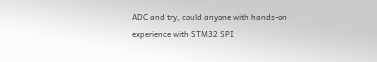ADC and try, could anyone with hands-on experience with STM32 SPI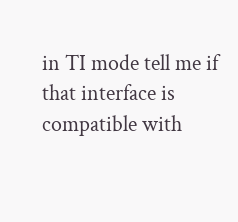in TI mode tell me if that interface is compatible with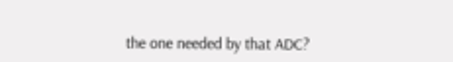the one needed by that ADC?